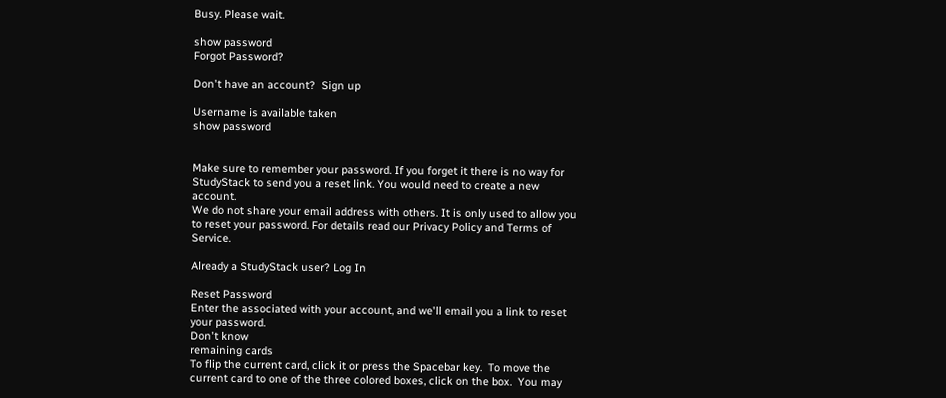Busy. Please wait.

show password
Forgot Password?

Don't have an account?  Sign up

Username is available taken
show password


Make sure to remember your password. If you forget it there is no way for StudyStack to send you a reset link. You would need to create a new account.
We do not share your email address with others. It is only used to allow you to reset your password. For details read our Privacy Policy and Terms of Service.

Already a StudyStack user? Log In

Reset Password
Enter the associated with your account, and we'll email you a link to reset your password.
Don't know
remaining cards
To flip the current card, click it or press the Spacebar key.  To move the current card to one of the three colored boxes, click on the box.  You may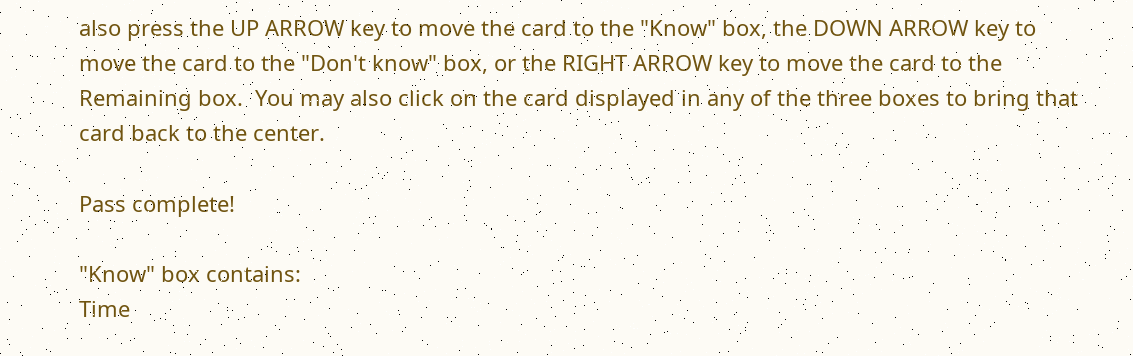also press the UP ARROW key to move the card to the "Know" box, the DOWN ARROW key to move the card to the "Don't know" box, or the RIGHT ARROW key to move the card to the Remaining box.  You may also click on the card displayed in any of the three boxes to bring that card back to the center.

Pass complete!

"Know" box contains:
Time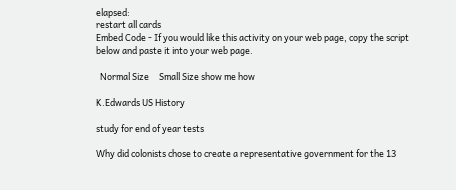elapsed:
restart all cards
Embed Code - If you would like this activity on your web page, copy the script below and paste it into your web page.

  Normal Size     Small Size show me how

K.Edwards US History

study for end of year tests

Why did colonists chose to create a representative government for the 13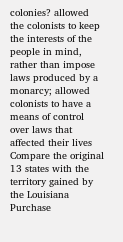colonies? allowed the colonists to keep the interests of the people in mind, rather than impose laws produced by a monarcy; allowed colonists to have a means of control over laws that affected their lives
Compare the original 13 states with the territory gained by the Louisiana Purchase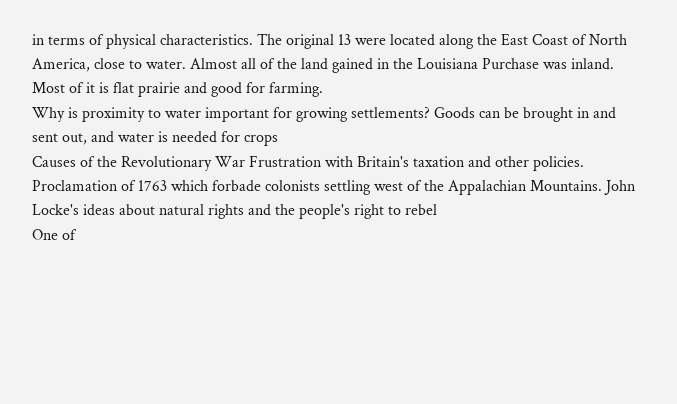in terms of physical characteristics. The original 13 were located along the East Coast of North America, close to water. Almost all of the land gained in the Louisiana Purchase was inland. Most of it is flat prairie and good for farming.
Why is proximity to water important for growing settlements? Goods can be brought in and sent out, and water is needed for crops
Causes of the Revolutionary War Frustration with Britain's taxation and other policies. Proclamation of 1763 which forbade colonists settling west of the Appalachian Mountains. John Locke's ideas about natural rights and the people's right to rebel
One of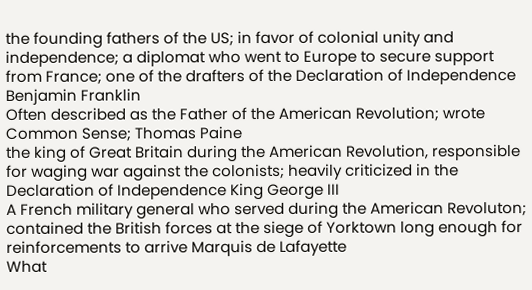the founding fathers of the US; in favor of colonial unity and independence; a diplomat who went to Europe to secure support from France; one of the drafters of the Declaration of Independence Benjamin Franklin
Often described as the Father of the American Revolution; wrote Common Sense; Thomas Paine
the king of Great Britain during the American Revolution, responsible for waging war against the colonists; heavily criticized in the Declaration of Independence King George III
A French military general who served during the American Revoluton; contained the British forces at the siege of Yorktown long enough for reinforcements to arrive Marquis de Lafayette
What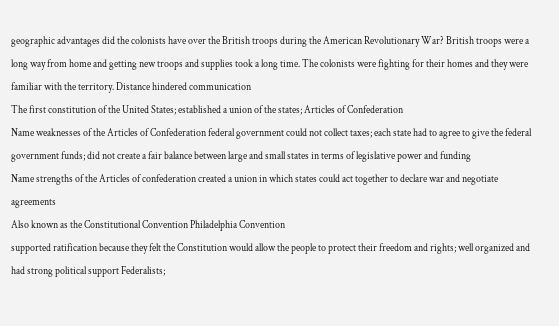geographic advantages did the colonists have over the British troops during the American Revolutionary War? British troops were a long way from home and getting new troops and supplies took a long time. The colonists were fighting for their homes and they were familiar with the territory. Distance hindered communication
The first constitution of the United States; established a union of the states; Articles of Confederation
Name weaknesses of the Articles of Confederation federal government could not collect taxes; each state had to agree to give the federal government funds; did not create a fair balance between large and small states in terms of legislative power and funding
Name strengths of the Articles of confederation created a union in which states could act together to declare war and negotiate agreements
Also known as the Constitutional Convention Philadelphia Convention
supported ratification because they felt the Constitution would allow the people to protect their freedom and rights; well organized and had strong political support Federalists;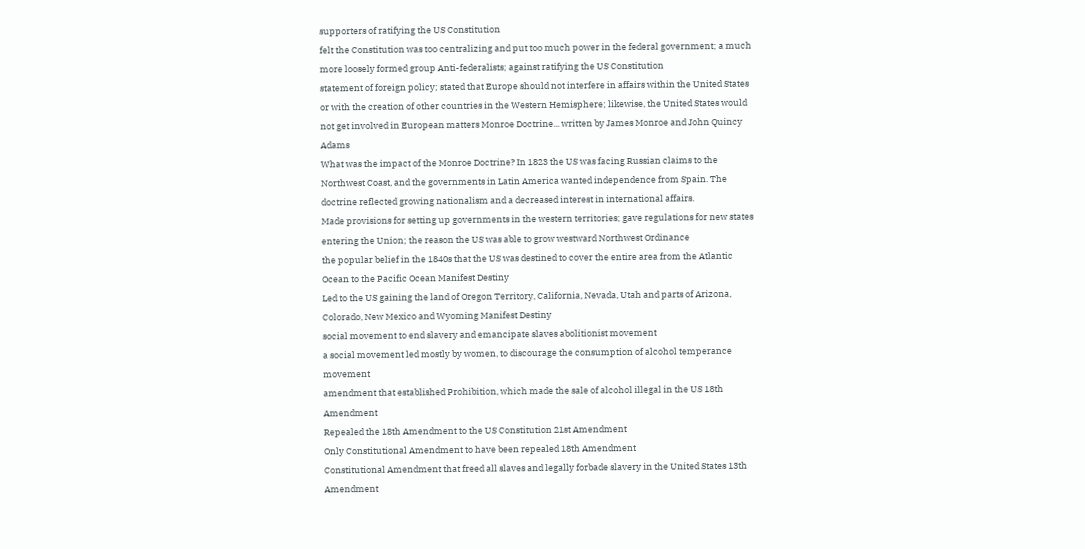supporters of ratifying the US Constitution
felt the Constitution was too centralizing and put too much power in the federal government; a much more loosely formed group Anti-federalists; against ratifying the US Constitution
statement of foreign policy; stated that Europe should not interfere in affairs within the United States or with the creation of other countries in the Western Hemisphere; likewise, the United States would not get involved in European matters Monroe Doctrine... written by James Monroe and John Quincy Adams
What was the impact of the Monroe Doctrine? In 1823 the US was facing Russian claims to the Northwest Coast, and the governments in Latin America wanted independence from Spain. The doctrine reflected growing nationalism and a decreased interest in international affairs.
Made provisions for setting up governments in the western territories; gave regulations for new states entering the Union; the reason the US was able to grow westward Northwest Ordinance
the popular belief in the 1840s that the US was destined to cover the entire area from the Atlantic Ocean to the Pacific Ocean Manifest Destiny
Led to the US gaining the land of Oregon Territory, California, Nevada, Utah and parts of Arizona, Colorado, New Mexico and Wyoming Manifest Destiny
social movement to end slavery and emancipate slaves abolitionist movement
a social movement led mostly by women, to discourage the consumption of alcohol temperance movement
amendment that established Prohibition, which made the sale of alcohol illegal in the US 18th Amendment
Repealed the 18th Amendment to the US Constitution 21st Amendment
Only Constitutional Amendment to have been repealed 18th Amendment
Constitutional Amendment that freed all slaves and legally forbade slavery in the United States 13th Amendment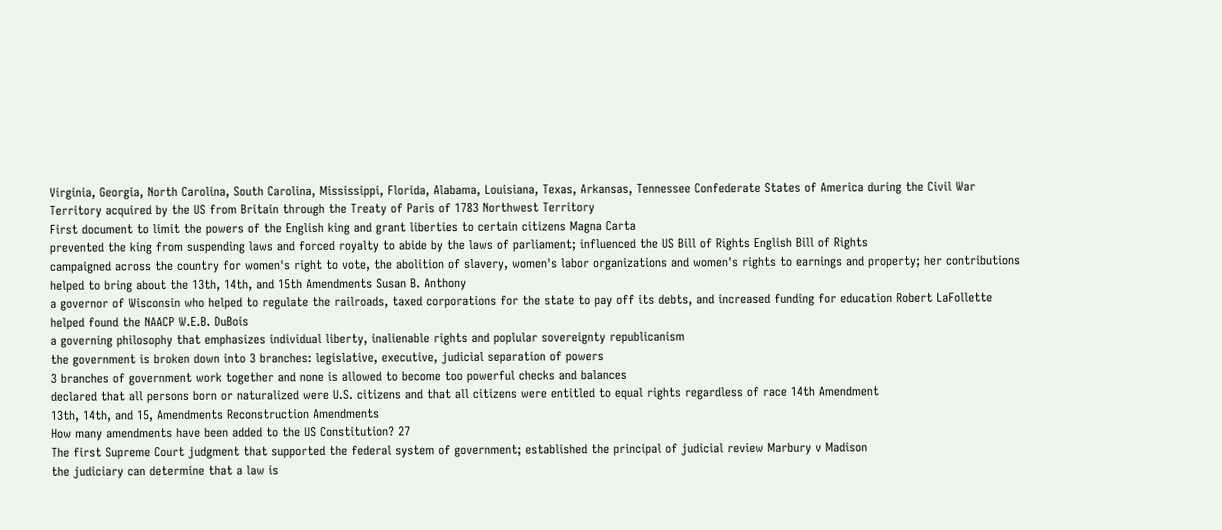Virginia, Georgia, North Carolina, South Carolina, Mississippi, Florida, Alabama, Louisiana, Texas, Arkansas, Tennessee Confederate States of America during the Civil War
Territory acquired by the US from Britain through the Treaty of Paris of 1783 Northwest Territory
First document to limit the powers of the English king and grant liberties to certain citizens Magna Carta
prevented the king from suspending laws and forced royalty to abide by the laws of parliament; influenced the US Bill of Rights English Bill of Rights
campaigned across the country for women's right to vote, the abolition of slavery, women's labor organizations and women's rights to earnings and property; her contributions helped to bring about the 13th, 14th, and 15th Amendments Susan B. Anthony
a governor of Wisconsin who helped to regulate the railroads, taxed corporations for the state to pay off its debts, and increased funding for education Robert LaFollette
helped found the NAACP W.E.B. DuBois
a governing philosophy that emphasizes individual liberty, inalienable rights and poplular sovereignty republicanism
the government is broken down into 3 branches: legislative, executive, judicial separation of powers
3 branches of government work together and none is allowed to become too powerful checks and balances
declared that all persons born or naturalized were U.S. citizens and that all citizens were entitled to equal rights regardless of race 14th Amendment
13th, 14th, and 15, Amendments Reconstruction Amendments
How many amendments have been added to the US Constitution? 27
The first Supreme Court judgment that supported the federal system of government; established the principal of judicial review Marbury v Madison
the judiciary can determine that a law is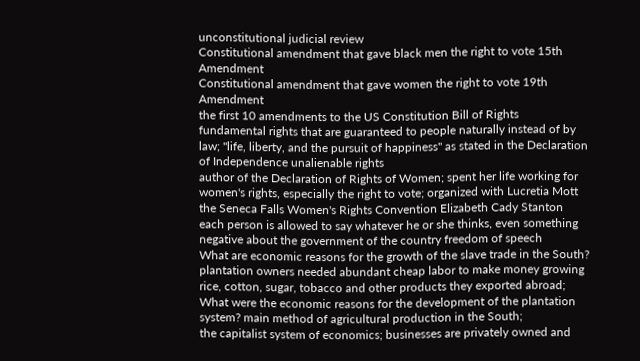unconstitutional judicial review
Constitutional amendment that gave black men the right to vote 15th Amendment
Constitutional amendment that gave women the right to vote 19th Amendment
the first 10 amendments to the US Constitution Bill of Rights
fundamental rights that are guaranteed to people naturally instead of by law; "life, liberty, and the pursuit of happiness" as stated in the Declaration of Independence unalienable rights
author of the Declaration of Rights of Women; spent her life working for women's rights, especially the right to vote; organized with Lucretia Mott the Seneca Falls Women's Rights Convention Elizabeth Cady Stanton
each person is allowed to say whatever he or she thinks, even something negative about the government of the country freedom of speech
What are economic reasons for the growth of the slave trade in the South? plantation owners needed abundant cheap labor to make money growing rice, cotton, sugar, tobacco and other products they exported abroad;
What were the economic reasons for the development of the plantation system? main method of agricultural production in the South;
the capitalist system of economics; businesses are privately owned and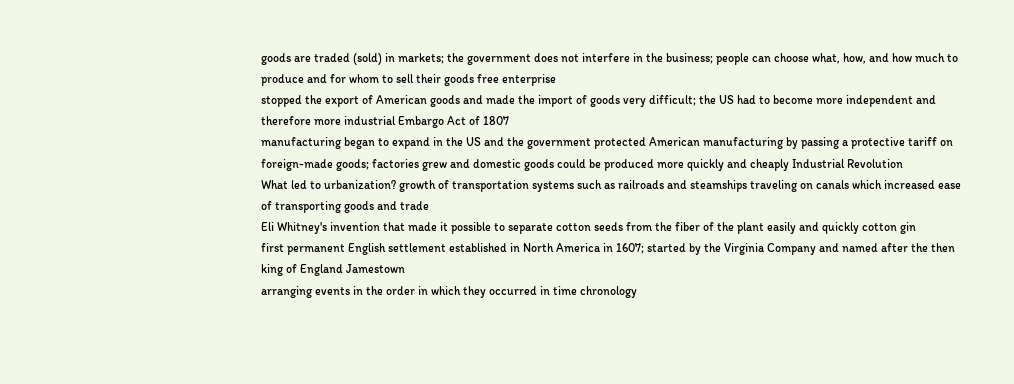goods are traded (sold) in markets; the government does not interfere in the business; people can choose what, how, and how much to produce and for whom to sell their goods free enterprise
stopped the export of American goods and made the import of goods very difficult; the US had to become more independent and therefore more industrial Embargo Act of 1807
manufacturing began to expand in the US and the government protected American manufacturing by passing a protective tariff on foreign-made goods; factories grew and domestic goods could be produced more quickly and cheaply Industrial Revolution
What led to urbanization? growth of transportation systems such as railroads and steamships traveling on canals which increased ease of transporting goods and trade
Eli Whitney's invention that made it possible to separate cotton seeds from the fiber of the plant easily and quickly cotton gin
first permanent English settlement established in North America in 1607; started by the Virginia Company and named after the then king of England Jamestown
arranging events in the order in which they occurred in time chronology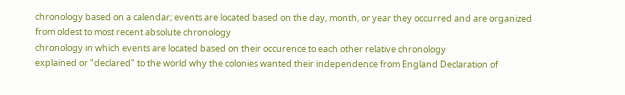chronology based on a calendar; events are located based on the day, month, or year they occurred and are organized from oldest to most recent absolute chronology
chronology in which events are located based on their occurence to each other relative chronology
explained or "declared" to the world why the colonies wanted their independence from England Declaration of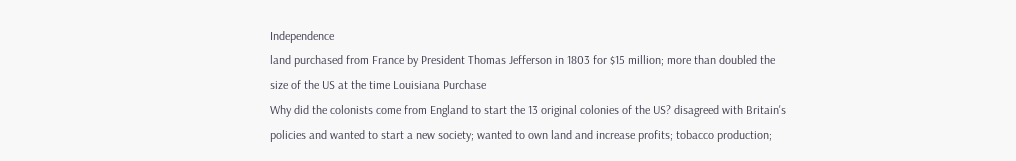Independence
land purchased from France by President Thomas Jefferson in 1803 for $15 million; more than doubled the size of the US at the time Louisiana Purchase
Why did the colonists come from England to start the 13 original colonies of the US? disagreed with Britain's policies and wanted to start a new society; wanted to own land and increase profits; tobacco production;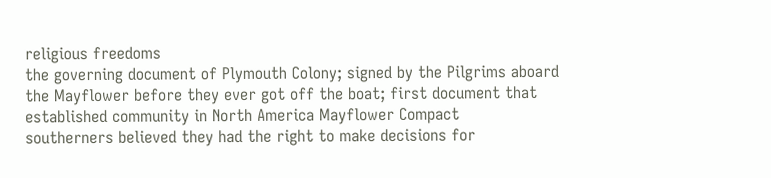religious freedoms
the governing document of Plymouth Colony; signed by the Pilgrims aboard the Mayflower before they ever got off the boat; first document that established community in North America Mayflower Compact
southerners believed they had the right to make decisions for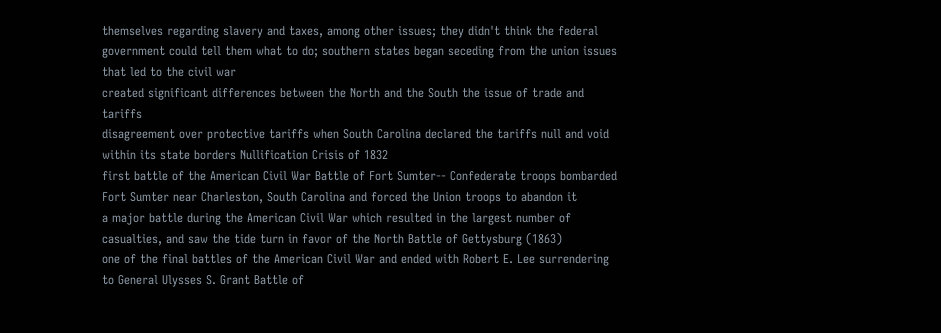themselves regarding slavery and taxes, among other issues; they didn't think the federal government could tell them what to do; southern states began seceding from the union issues that led to the civil war
created significant differences between the North and the South the issue of trade and tariffs
disagreement over protective tariffs when South Carolina declared the tariffs null and void within its state borders Nullification Crisis of 1832
first battle of the American Civil War Battle of Fort Sumter-- Confederate troops bombarded Fort Sumter near Charleston, South Carolina and forced the Union troops to abandon it
a major battle during the American Civil War which resulted in the largest number of casualties, and saw the tide turn in favor of the North Battle of Gettysburg (1863)
one of the final battles of the American Civil War and ended with Robert E. Lee surrendering to General Ulysses S. Grant Battle of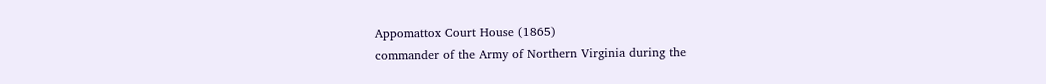Appomattox Court House (1865)
commander of the Army of Northern Virginia during the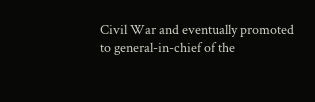Civil War and eventually promoted to general-in-chief of the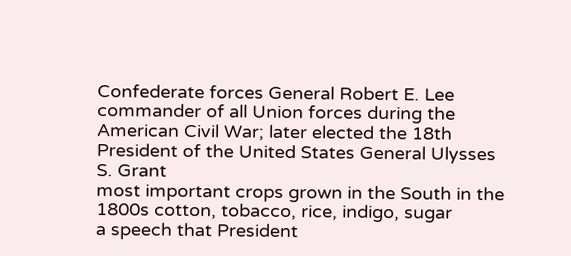Confederate forces General Robert E. Lee
commander of all Union forces during the American Civil War; later elected the 18th President of the United States General Ulysses S. Grant
most important crops grown in the South in the 1800s cotton, tobacco, rice, indigo, sugar
a speech that President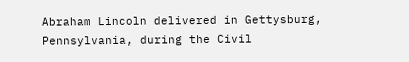Abraham Lincoln delivered in Gettysburg, Pennsylvania, during the Civil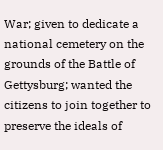War; given to dedicate a national cemetery on the grounds of the Battle of Gettysburg; wanted the citizens to join together to preserve the ideals of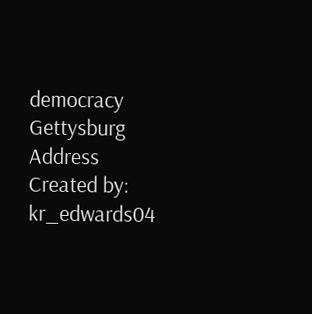democracy Gettysburg Address
Created by: kr_edwards04